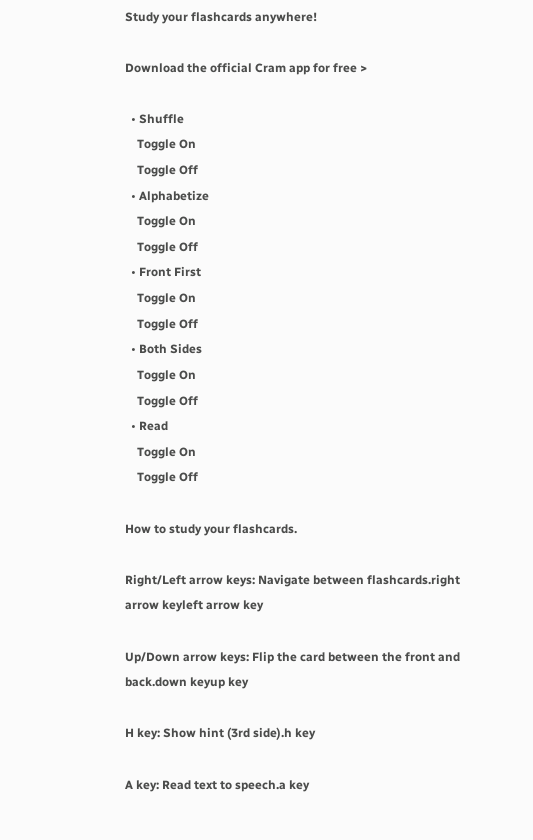Study your flashcards anywhere!

Download the official Cram app for free >

  • Shuffle
    Toggle On
    Toggle Off
  • Alphabetize
    Toggle On
    Toggle Off
  • Front First
    Toggle On
    Toggle Off
  • Both Sides
    Toggle On
    Toggle Off
  • Read
    Toggle On
    Toggle Off

How to study your flashcards.

Right/Left arrow keys: Navigate between flashcards.right arrow keyleft arrow key

Up/Down arrow keys: Flip the card between the front and back.down keyup key

H key: Show hint (3rd side).h key

A key: Read text to speech.a key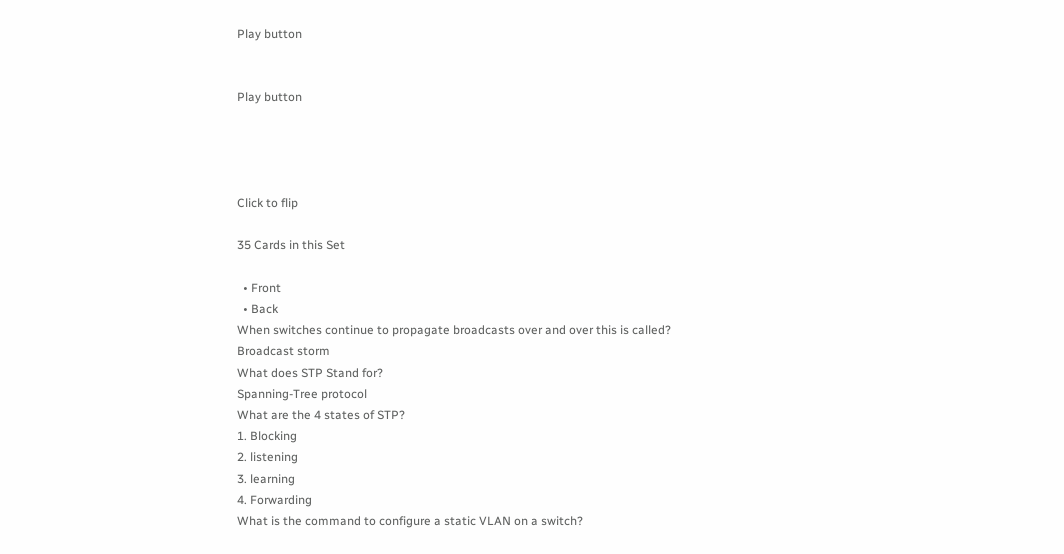Play button


Play button




Click to flip

35 Cards in this Set

  • Front
  • Back
When switches continue to propagate broadcasts over and over this is called?
Broadcast storm
What does STP Stand for?
Spanning-Tree protocol
What are the 4 states of STP?
1. Blocking
2. listening
3. learning
4. Forwarding
What is the command to configure a static VLAN on a switch?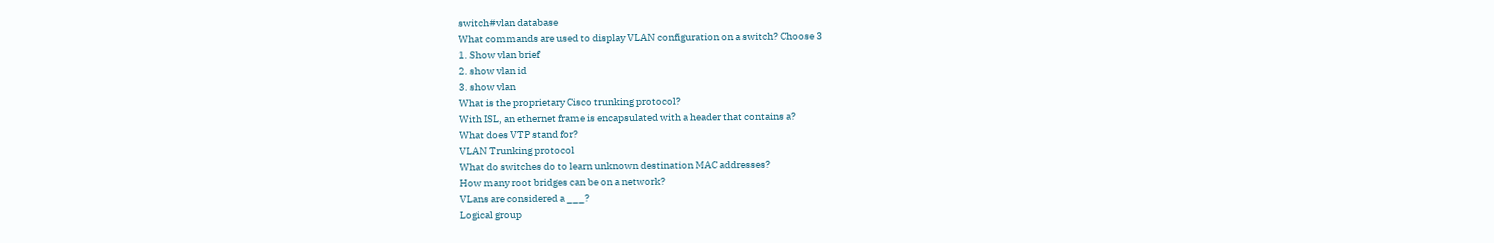switch#vlan database
What commands are used to display VLAN configuration on a switch? Choose 3
1. Show vlan brief
2. show vlan id
3. show vlan
What is the proprietary Cisco trunking protocol?
With ISL, an ethernet frame is encapsulated with a header that contains a?
What does VTP stand for?
VLAN Trunking protocol
What do switches do to learn unknown destination MAC addresses?
How many root bridges can be on a network?
VLans are considered a ___?
Logical group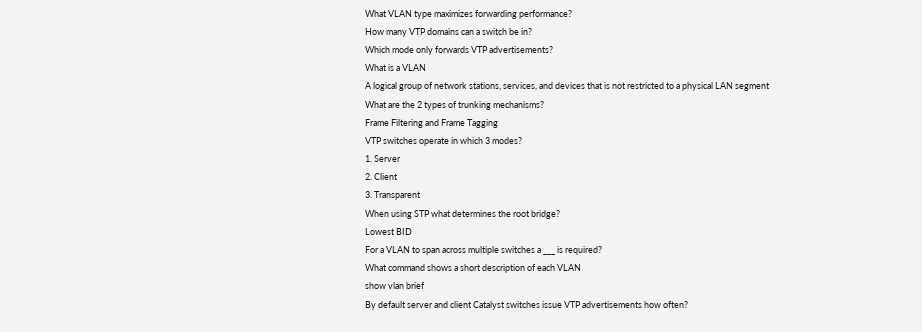What VLAN type maximizes forwarding performance?
How many VTP domains can a switch be in?
Which mode only forwards VTP advertisements?
What is a VLAN
A logical group of network stations, services, and devices that is not restricted to a physical LAN segment
What are the 2 types of trunking mechanisms?
Frame Filtering and Frame Tagging
VTP switches operate in which 3 modes?
1. Server
2. Client
3. Transparent
When using STP what determines the root bridge?
Lowest BID
For a VLAN to span across multiple switches a ___ is required?
What command shows a short description of each VLAN
show vlan brief
By default server and client Catalyst switches issue VTP advertisements how often?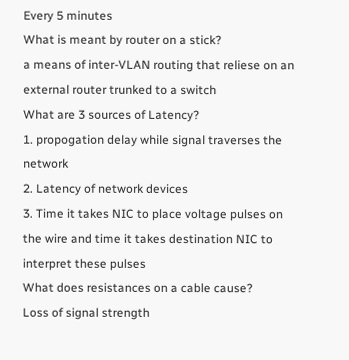Every 5 minutes
What is meant by router on a stick?
a means of inter-VLAN routing that reliese on an external router trunked to a switch
What are 3 sources of Latency?
1. propogation delay while signal traverses the network
2. Latency of network devices
3. Time it takes NIC to place voltage pulses on the wire and time it takes destination NIC to interpret these pulses
What does resistances on a cable cause?
Loss of signal strength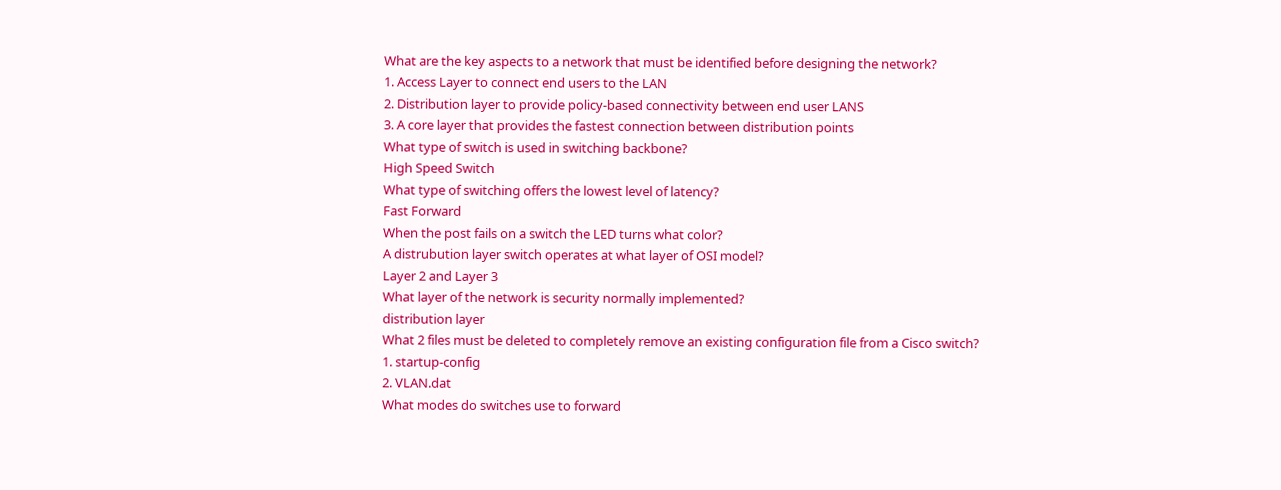What are the key aspects to a network that must be identified before designing the network?
1. Access Layer to connect end users to the LAN
2. Distribution layer to provide policy-based connectivity between end user LANS
3. A core layer that provides the fastest connection between distribution points
What type of switch is used in switching backbone?
High Speed Switch
What type of switching offers the lowest level of latency?
Fast Forward
When the post fails on a switch the LED turns what color?
A distrubution layer switch operates at what layer of OSI model?
Layer 2 and Layer 3
What layer of the network is security normally implemented?
distribution layer
What 2 files must be deleted to completely remove an existing configuration file from a Cisco switch?
1. startup-config
2. VLAN.dat
What modes do switches use to forward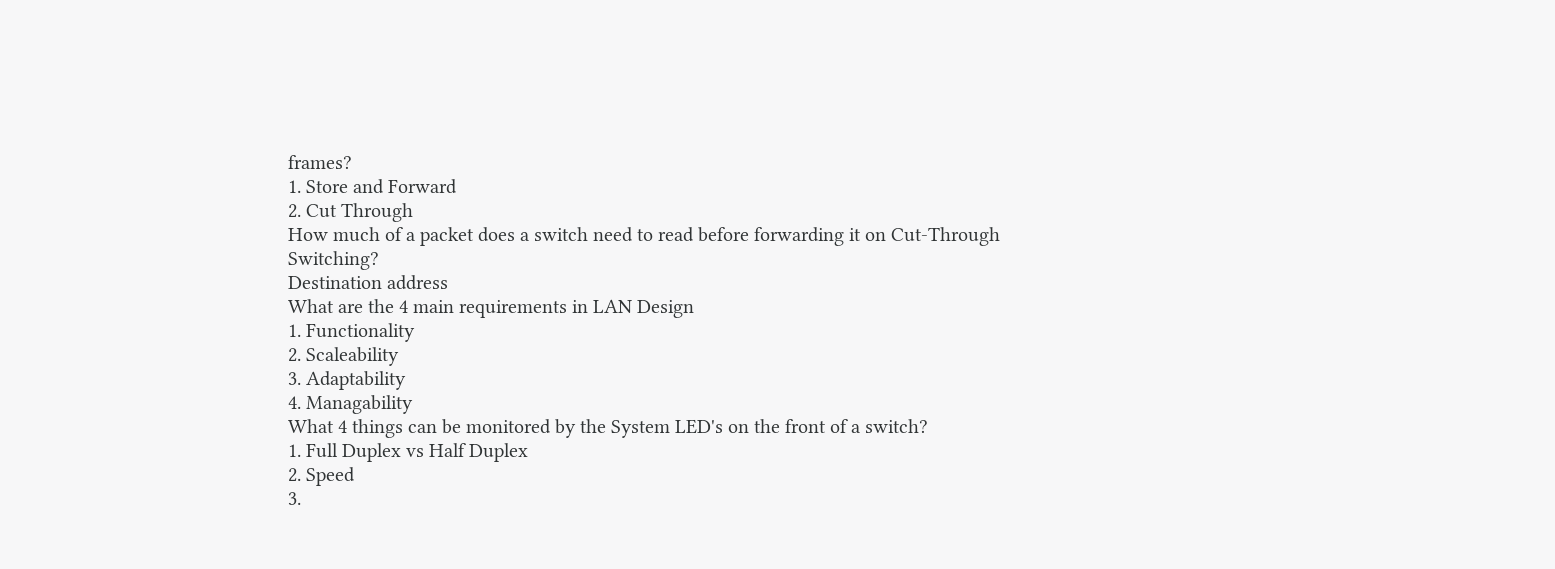frames?
1. Store and Forward
2. Cut Through
How much of a packet does a switch need to read before forwarding it on Cut-Through Switching?
Destination address
What are the 4 main requirements in LAN Design
1. Functionality
2. Scaleability
3. Adaptability
4. Managability
What 4 things can be monitored by the System LED's on the front of a switch?
1. Full Duplex vs Half Duplex
2. Speed
3.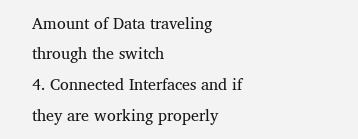Amount of Data traveling through the switch
4. Connected Interfaces and if they are working properly